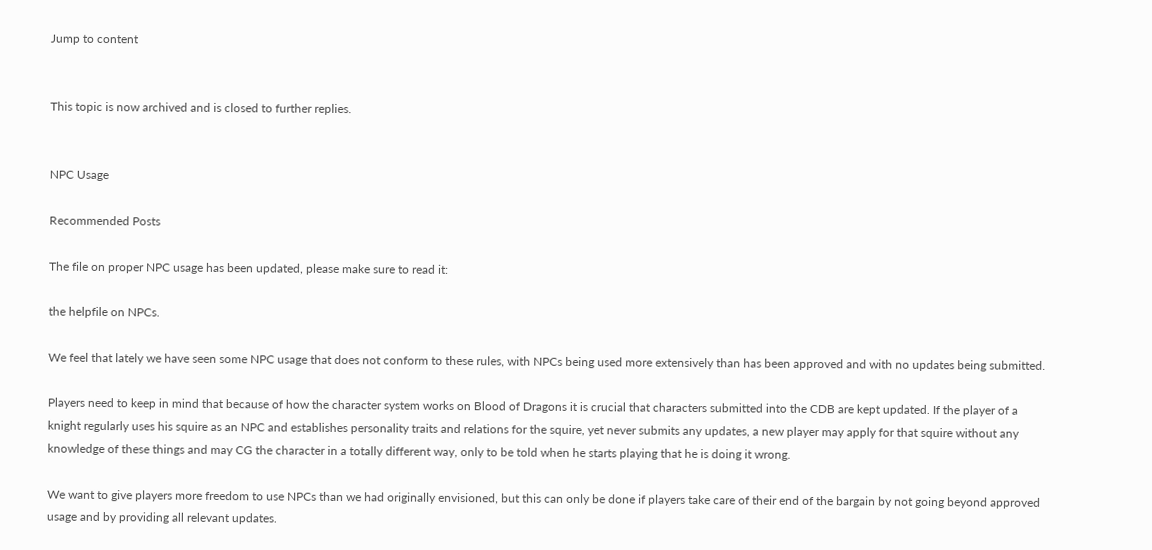Jump to content


This topic is now archived and is closed to further replies.


NPC Usage

Recommended Posts

The file on proper NPC usage has been updated, please make sure to read it:

the helpfile on NPCs.

We feel that lately we have seen some NPC usage that does not conform to these rules, with NPCs being used more extensively than has been approved and with no updates being submitted.

Players need to keep in mind that because of how the character system works on Blood of Dragons it is crucial that characters submitted into the CDB are kept updated. If the player of a knight regularly uses his squire as an NPC and establishes personality traits and relations for the squire, yet never submits any updates, a new player may apply for that squire without any knowledge of these things and may CG the character in a totally different way, only to be told when he starts playing that he is doing it wrong.

We want to give players more freedom to use NPCs than we had originally envisioned, but this can only be done if players take care of their end of the bargain by not going beyond approved usage and by providing all relevant updates.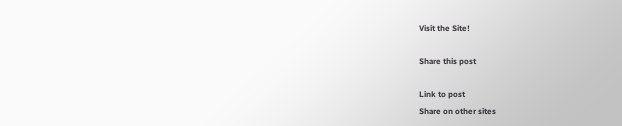Visit the Site!

Share this post

Link to post
Share on other sites